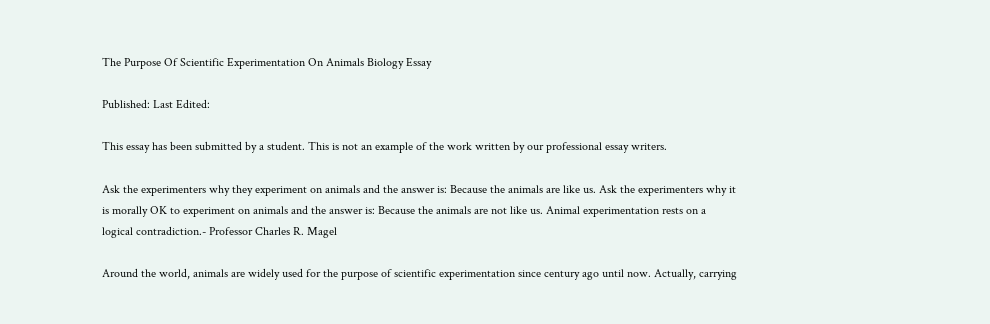The Purpose Of Scientific Experimentation On Animals Biology Essay

Published: Last Edited:

This essay has been submitted by a student. This is not an example of the work written by our professional essay writers.

Ask the experimenters why they experiment on animals and the answer is: Because the animals are like us. Ask the experimenters why it is morally OK to experiment on animals and the answer is: Because the animals are not like us. Animal experimentation rests on a logical contradiction.- Professor Charles R. Magel

Around the world, animals are widely used for the purpose of scientific experimentation since century ago until now. Actually, carrying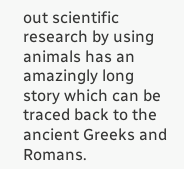out scientific research by using animals has an amazingly long story which can be traced back to the ancient Greeks and Romans.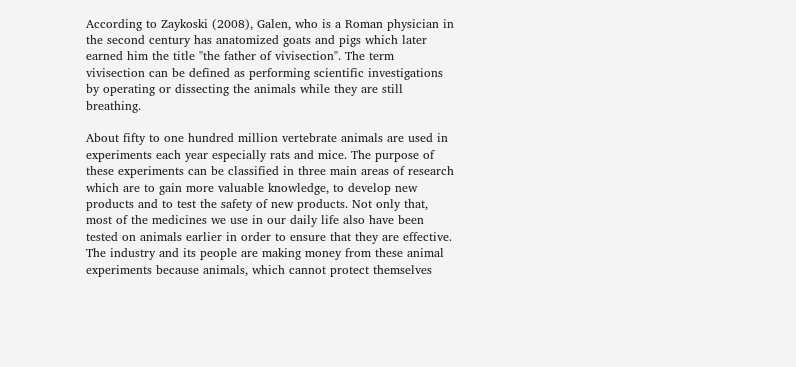According to Zaykoski (2008), Galen, who is a Roman physician in the second century has anatomized goats and pigs which later earned him the title "the father of vivisection". The term vivisection can be defined as performing scientific investigations by operating or dissecting the animals while they are still breathing.

About fifty to one hundred million vertebrate animals are used in experiments each year especially rats and mice. The purpose of these experiments can be classified in three main areas of research which are to gain more valuable knowledge, to develop new products and to test the safety of new products. Not only that, most of the medicines we use in our daily life also have been tested on animals earlier in order to ensure that they are effective. The industry and its people are making money from these animal experiments because animals, which cannot protect themselves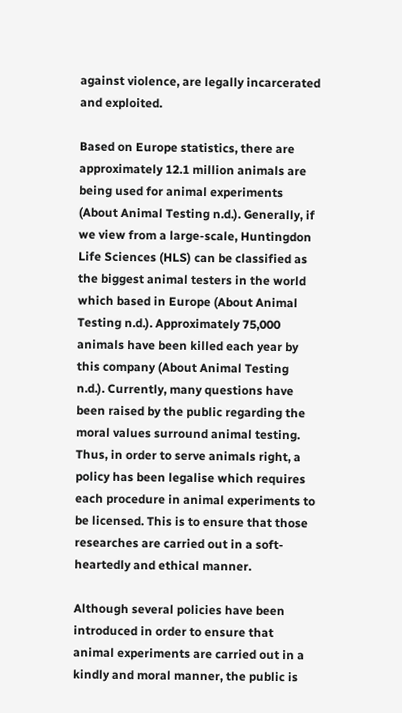against violence, are legally incarcerated and exploited.

Based on Europe statistics, there are approximately 12.1 million animals are being used for animal experiments (About Animal Testing n.d.). Generally, if we view from a large-scale, Huntingdon Life Sciences (HLS) can be classified as the biggest animal testers in the world which based in Europe (About Animal Testing n.d.). Approximately 75,000 animals have been killed each year by this company (About Animal Testing n.d.). Currently, many questions have been raised by the public regarding the moral values surround animal testing. Thus, in order to serve animals right, a policy has been legalise which requires each procedure in animal experiments to be licensed. This is to ensure that those researches are carried out in a soft-heartedly and ethical manner.

Although several policies have been introduced in order to ensure that animal experiments are carried out in a kindly and moral manner, the public is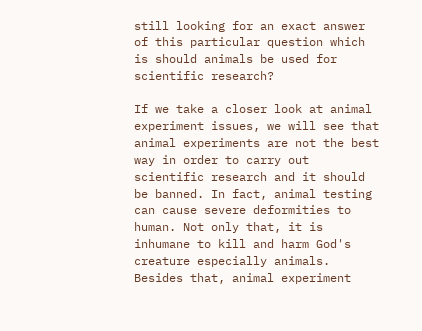still looking for an exact answer of this particular question which is should animals be used for scientific research?

If we take a closer look at animal experiment issues, we will see that animal experiments are not the best way in order to carry out scientific research and it should be banned. In fact, animal testing can cause severe deformities to human. Not only that, it is inhumane to kill and harm God's creature especially animals. Besides that, animal experiment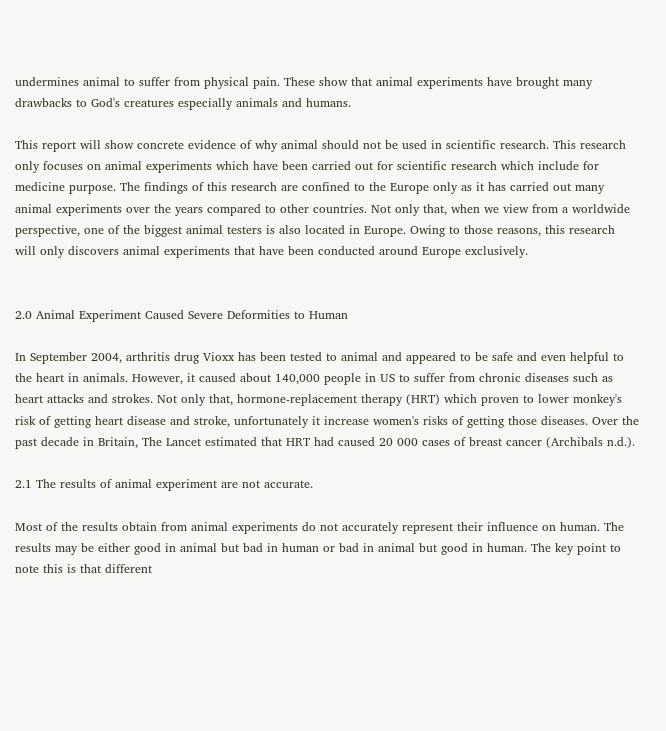undermines animal to suffer from physical pain. These show that animal experiments have brought many drawbacks to God's creatures especially animals and humans.

This report will show concrete evidence of why animal should not be used in scientific research. This research only focuses on animal experiments which have been carried out for scientific research which include for medicine purpose. The findings of this research are confined to the Europe only as it has carried out many animal experiments over the years compared to other countries. Not only that, when we view from a worldwide perspective, one of the biggest animal testers is also located in Europe. Owing to those reasons, this research will only discovers animal experiments that have been conducted around Europe exclusively.


2.0 Animal Experiment Caused Severe Deformities to Human

In September 2004, arthritis drug Vioxx has been tested to animal and appeared to be safe and even helpful to the heart in animals. However, it caused about 140,000 people in US to suffer from chronic diseases such as heart attacks and strokes. Not only that, hormone-replacement therapy (HRT) which proven to lower monkey's risk of getting heart disease and stroke, unfortunately it increase women's risks of getting those diseases. Over the past decade in Britain, The Lancet estimated that HRT had caused 20 000 cases of breast cancer (Archibals n.d.).

2.1 The results of animal experiment are not accurate.

Most of the results obtain from animal experiments do not accurately represent their influence on human. The results may be either good in animal but bad in human or bad in animal but good in human. The key point to note this is that different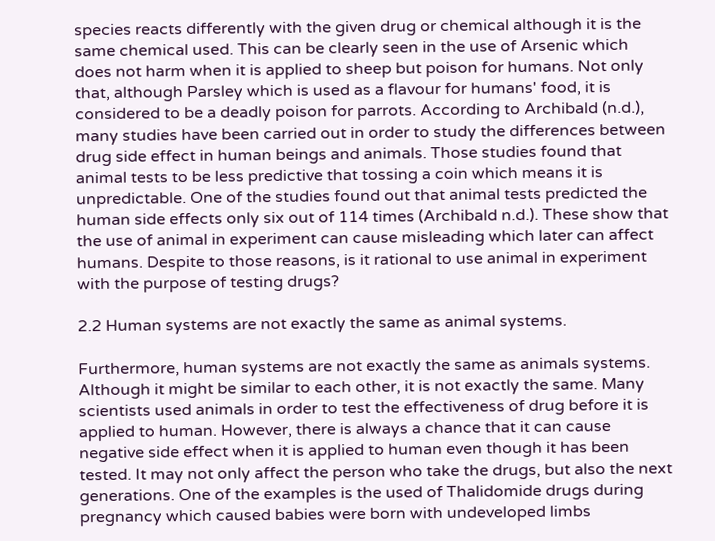species reacts differently with the given drug or chemical although it is the same chemical used. This can be clearly seen in the use of Arsenic which does not harm when it is applied to sheep but poison for humans. Not only that, although Parsley which is used as a flavour for humans' food, it is considered to be a deadly poison for parrots. According to Archibald (n.d.), many studies have been carried out in order to study the differences between drug side effect in human beings and animals. Those studies found that animal tests to be less predictive that tossing a coin which means it is unpredictable. One of the studies found out that animal tests predicted the human side effects only six out of 114 times (Archibald n.d.). These show that the use of animal in experiment can cause misleading which later can affect humans. Despite to those reasons, is it rational to use animal in experiment with the purpose of testing drugs?

2.2 Human systems are not exactly the same as animal systems.

Furthermore, human systems are not exactly the same as animals systems. Although it might be similar to each other, it is not exactly the same. Many scientists used animals in order to test the effectiveness of drug before it is applied to human. However, there is always a chance that it can cause negative side effect when it is applied to human even though it has been tested. It may not only affect the person who take the drugs, but also the next generations. One of the examples is the used of Thalidomide drugs during pregnancy which caused babies were born with undeveloped limbs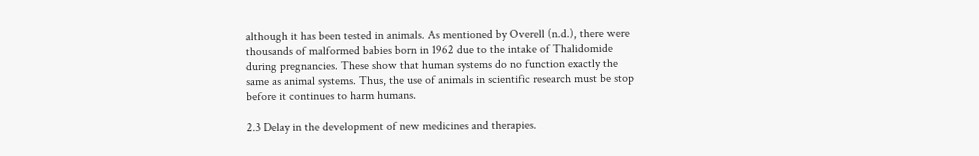although it has been tested in animals. As mentioned by Overell (n.d.), there were thousands of malformed babies born in 1962 due to the intake of Thalidomide during pregnancies. These show that human systems do no function exactly the same as animal systems. Thus, the use of animals in scientific research must be stop before it continues to harm humans.

2.3 Delay in the development of new medicines and therapies.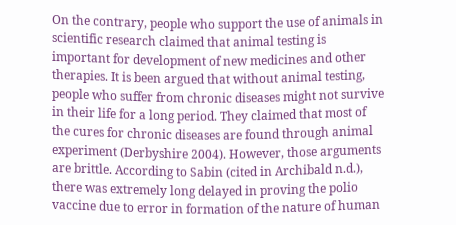On the contrary, people who support the use of animals in scientific research claimed that animal testing is important for development of new medicines and other therapies. It is been argued that without animal testing, people who suffer from chronic diseases might not survive in their life for a long period. They claimed that most of the cures for chronic diseases are found through animal experiment (Derbyshire 2004). However, those arguments are brittle. According to Sabin (cited in Archibald n.d.), there was extremely long delayed in proving the polio vaccine due to error in formation of the nature of human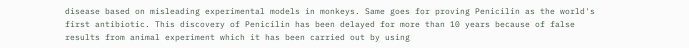disease based on misleading experimental models in monkeys. Same goes for proving Penicilin as the world's first antibiotic. This discovery of Penicilin has been delayed for more than 10 years because of false results from animal experiment which it has been carried out by using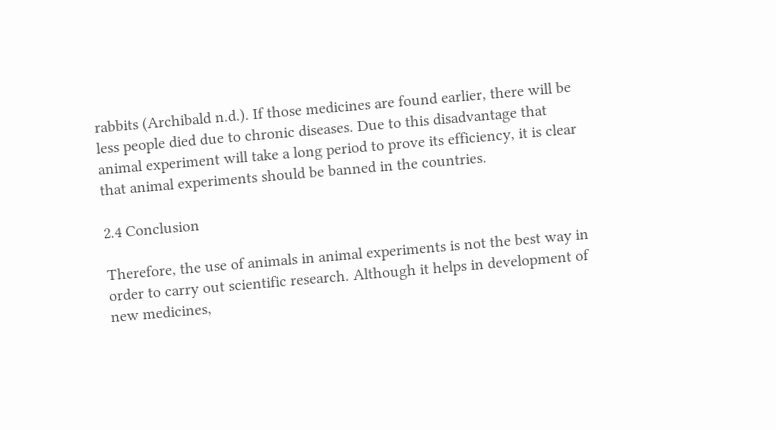rabbits (Archibald n.d.). If those medicines are found earlier, there will be less people died due to chronic diseases. Due to this disadvantage that animal experiment will take a long period to prove its efficiency, it is clear that animal experiments should be banned in the countries.

2.4 Conclusion

Therefore, the use of animals in animal experiments is not the best way in order to carry out scientific research. Although it helps in development of new medicines,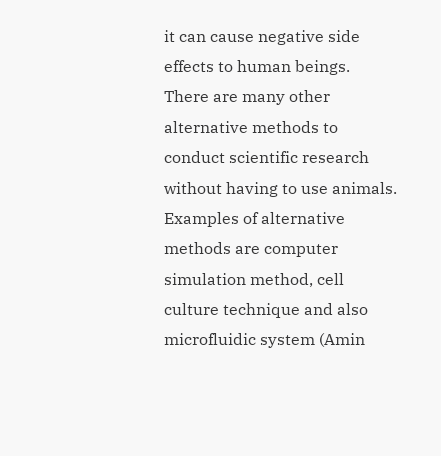it can cause negative side effects to human beings. There are many other alternative methods to conduct scientific research without having to use animals. Examples of alternative methods are computer simulation method, cell culture technique and also microfluidic system (Amin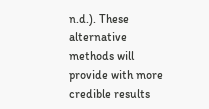n.d.). These alternative methods will provide with more credible results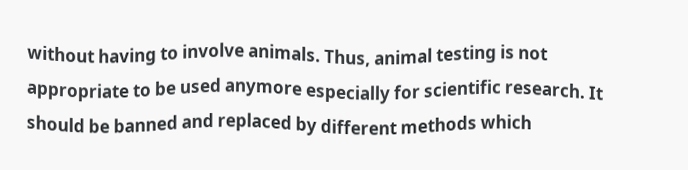without having to involve animals. Thus, animal testing is not appropriate to be used anymore especially for scientific research. It should be banned and replaced by different methods which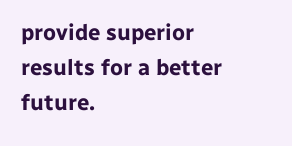provide superior results for a better future.